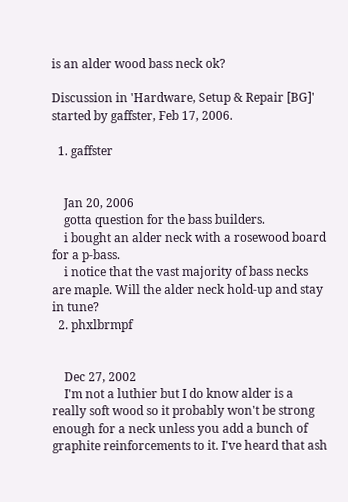is an alder wood bass neck ok?

Discussion in 'Hardware, Setup & Repair [BG]' started by gaffster, Feb 17, 2006.

  1. gaffster


    Jan 20, 2006
    gotta question for the bass builders.
    i bought an alder neck with a rosewood board for a p-bass.
    i notice that the vast majority of bass necks are maple. Will the alder neck hold-up and stay in tune?
  2. phxlbrmpf


    Dec 27, 2002
    I'm not a luthier but I do know alder is a really soft wood so it probably won't be strong enough for a neck unless you add a bunch of graphite reinforcements to it. I've heard that ash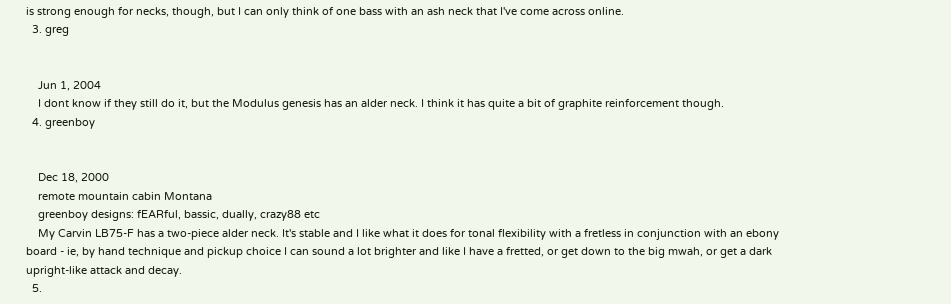is strong enough for necks, though, but I can only think of one bass with an ash neck that I've come across online.
  3. greg


    Jun 1, 2004
    I dont know if they still do it, but the Modulus genesis has an alder neck. I think it has quite a bit of graphite reinforcement though.
  4. greenboy


    Dec 18, 2000
    remote mountain cabin Montana
    greenboy designs: fEARful, bassic, dually, crazy88 etc
    My Carvin LB75-F has a two-piece alder neck. It's stable and I like what it does for tonal flexibility with a fretless in conjunction with an ebony board - ie, by hand technique and pickup choice I can sound a lot brighter and like I have a fretted, or get down to the big mwah, or get a dark upright-like attack and decay.
  5.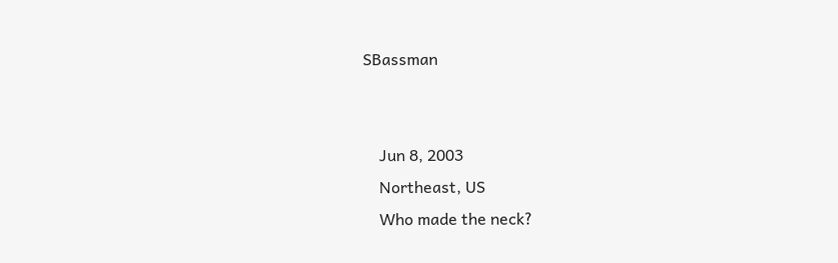SBassman


    Jun 8, 2003
    Northeast, US
    Who made the neck?